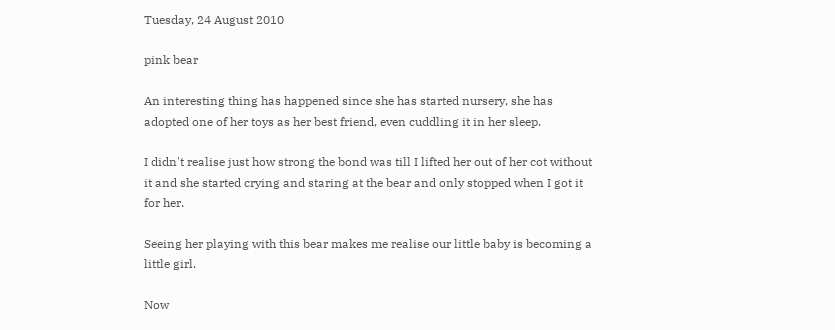Tuesday, 24 August 2010

pink bear

An interesting thing has happened since she has started nursery, she has adopted one of her toys as her best friend, even cuddling it in her sleep.

I didn't realise just how strong the bond was till I lifted her out of her cot without it and she started crying and staring at the bear and only stopped when I got it for her.

Seeing her playing with this bear makes me realise our little baby is becoming a little girl.

Now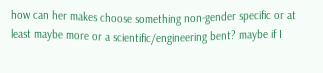how can her makes choose something non-gender specific or at least maybe more or a scientific/engineering bent? maybe if I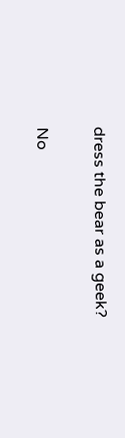dress the bear as a geek?

No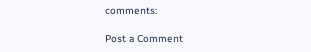comments:

Post a Comment